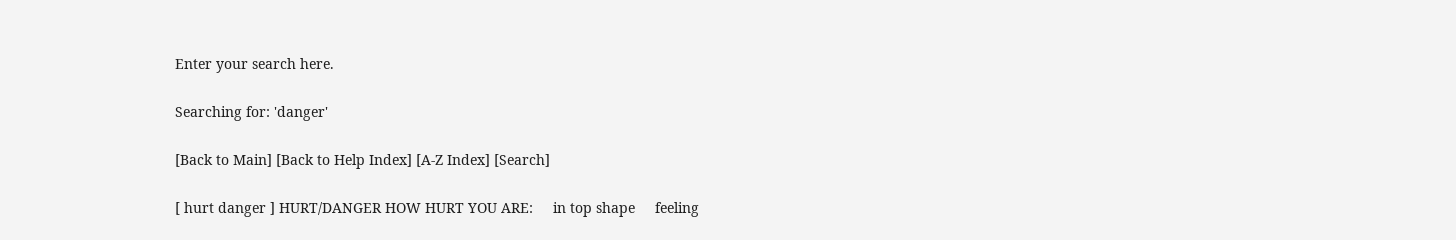Enter your search here.

Searching for: 'danger'

[Back to Main] [Back to Help Index] [A-Z Index] [Search]

[ hurt danger ] HURT/DANGER HOW HURT YOU ARE:     in top shape     feeling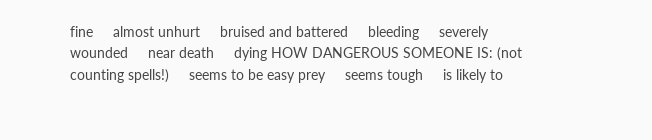fine     almost unhurt     bruised and battered     bleeding     severely wounded     near death     dying HOW DANGEROUS SOMEONE IS: (not counting spells!)     seems to be easy prey     seems tough     is likely to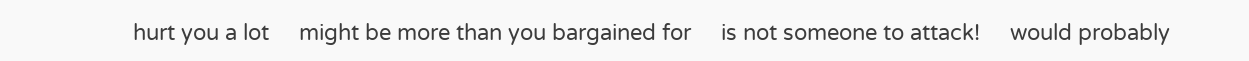hurt you a lot     might be more than you bargained for     is not someone to attack!     would probably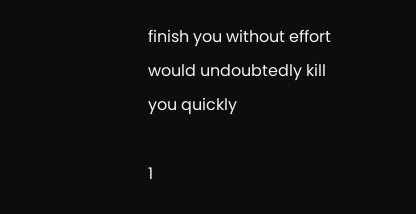finish you without effort     would undoubtedly kill you quickly

1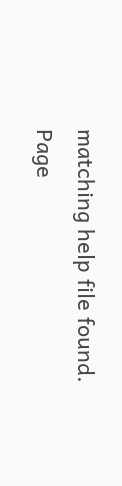matching help file found.
Page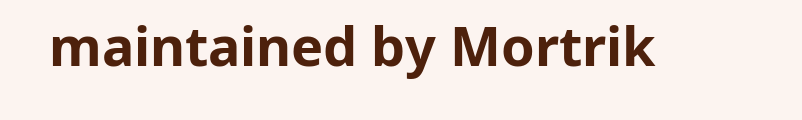maintained by Mortrik